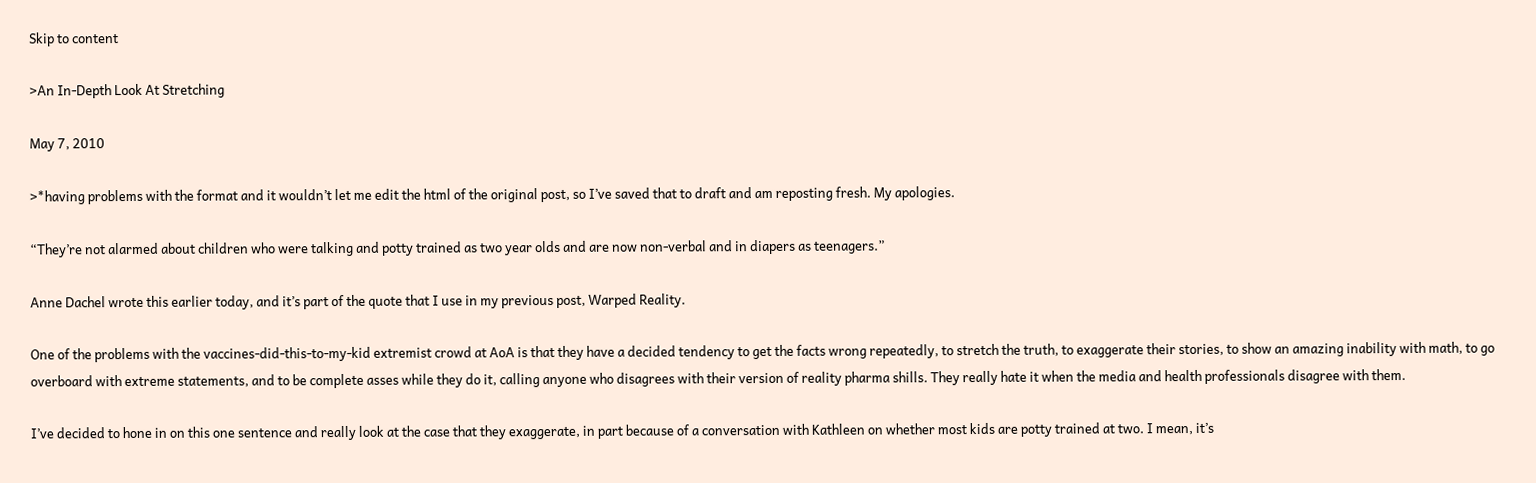Skip to content

>An In-Depth Look At Stretching

May 7, 2010

>*having problems with the format and it wouldn’t let me edit the html of the original post, so I’ve saved that to draft and am reposting fresh. My apologies.

“They’re not alarmed about children who were talking and potty trained as two year olds and are now non-verbal and in diapers as teenagers.”

Anne Dachel wrote this earlier today, and it’s part of the quote that I use in my previous post, Warped Reality.

One of the problems with the vaccines-did-this-to-my-kid extremist crowd at AoA is that they have a decided tendency to get the facts wrong repeatedly, to stretch the truth, to exaggerate their stories, to show an amazing inability with math, to go overboard with extreme statements, and to be complete asses while they do it, calling anyone who disagrees with their version of reality pharma shills. They really hate it when the media and health professionals disagree with them.

I’ve decided to hone in on this one sentence and really look at the case that they exaggerate, in part because of a conversation with Kathleen on whether most kids are potty trained at two. I mean, it’s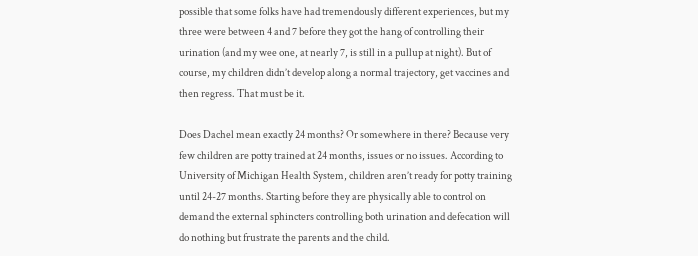possible that some folks have had tremendously different experiences, but my three were between 4 and 7 before they got the hang of controlling their urination (and my wee one, at nearly 7, is still in a pullup at night). But of course, my children didn’t develop along a normal trajectory, get vaccines and then regress. That must be it.

Does Dachel mean exactly 24 months? Or somewhere in there? Because very few children are potty trained at 24 months, issues or no issues. According to University of Michigan Health System, children aren’t ready for potty training until 24-27 months. Starting before they are physically able to control on demand the external sphincters controlling both urination and defecation will do nothing but frustrate the parents and the child.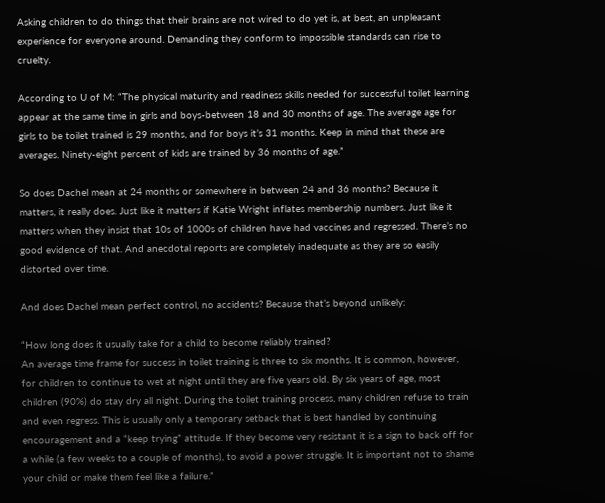Asking children to do things that their brains are not wired to do yet is, at best, an unpleasant experience for everyone around. Demanding they conform to impossible standards can rise to cruelty.

According to U of M: “The physical maturity and readiness skills needed for successful toilet learning appear at the same time in girls and boys-between 18 and 30 months of age. The average age for girls to be toilet trained is 29 months, and for boys it’s 31 months. Keep in mind that these are averages. Ninety-eight percent of kids are trained by 36 months of age.”

So does Dachel mean at 24 months or somewhere in between 24 and 36 months? Because it matters, it really does. Just like it matters if Katie Wright inflates membership numbers. Just like it matters when they insist that 10s of 1000s of children have had vaccines and regressed. There’s no good evidence of that. And anecdotal reports are completely inadequate as they are so easily distorted over time.

And does Dachel mean perfect control, no accidents? Because that’s beyond unlikely:

“How long does it usually take for a child to become reliably trained?
An average time frame for success in toilet training is three to six months. It is common, however, for children to continue to wet at night until they are five years old. By six years of age, most children (90%) do stay dry all night. During the toilet training process, many children refuse to train and even regress. This is usually only a temporary setback that is best handled by continuing encouragement and a “keep trying” attitude. If they become very resistant it is a sign to back off for a while (a few weeks to a couple of months), to avoid a power struggle. It is important not to shame your child or make them feel like a failure.”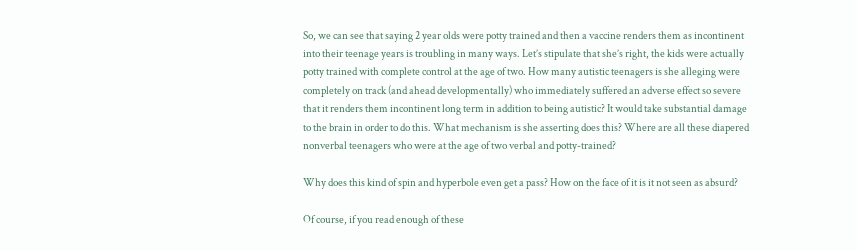So, we can see that saying 2 year olds were potty trained and then a vaccine renders them as incontinent into their teenage years is troubling in many ways. Let’s stipulate that she’s right, the kids were actually potty trained with complete control at the age of two. How many autistic teenagers is she alleging were completely on track (and ahead developmentally) who immediately suffered an adverse effect so severe that it renders them incontinent long term in addition to being autistic? It would take substantial damage to the brain in order to do this. What mechanism is she asserting does this? Where are all these diapered nonverbal teenagers who were at the age of two verbal and potty-trained?

Why does this kind of spin and hyperbole even get a pass? How on the face of it is it not seen as absurd?

Of course, if you read enough of these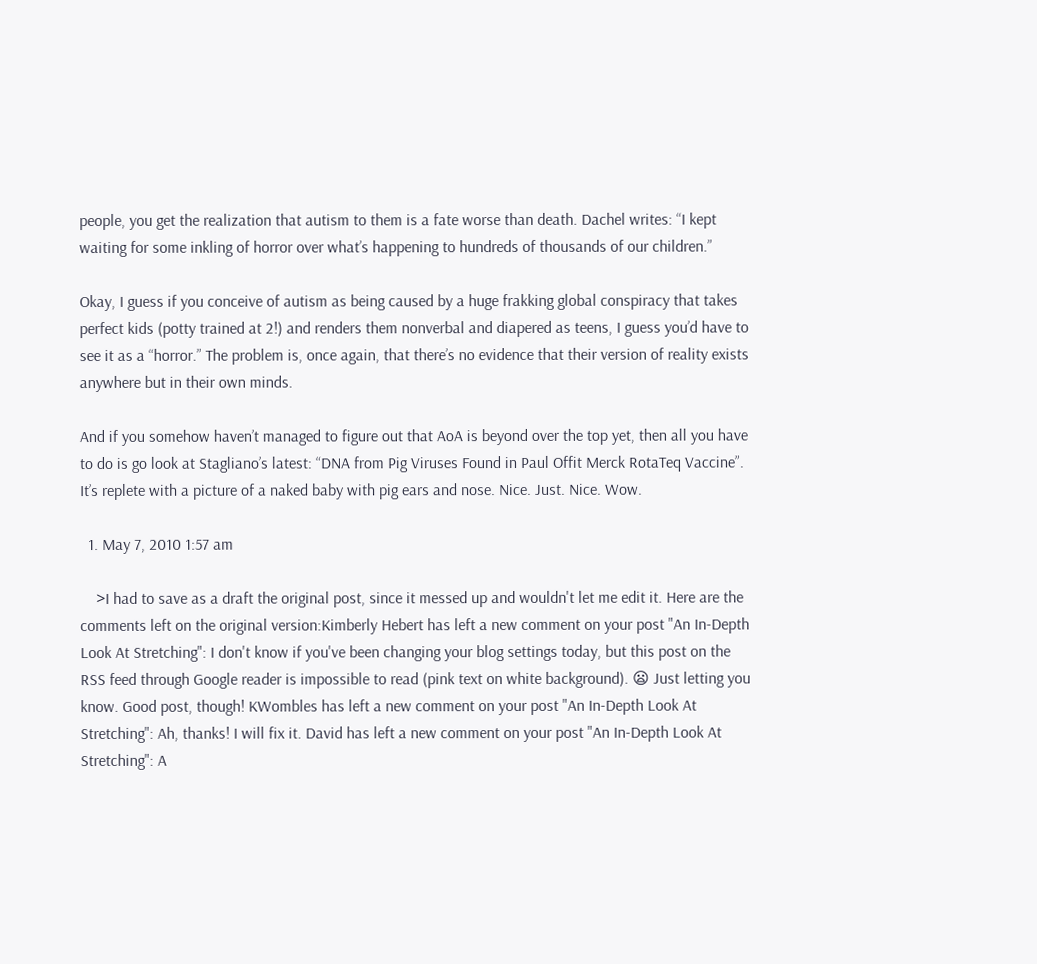people, you get the realization that autism to them is a fate worse than death. Dachel writes: “I kept waiting for some inkling of horror over what’s happening to hundreds of thousands of our children.”

Okay, I guess if you conceive of autism as being caused by a huge frakking global conspiracy that takes perfect kids (potty trained at 2!) and renders them nonverbal and diapered as teens, I guess you’d have to see it as a “horror.” The problem is, once again, that there’s no evidence that their version of reality exists anywhere but in their own minds.

And if you somehow haven’t managed to figure out that AoA is beyond over the top yet, then all you have to do is go look at Stagliano’s latest: “DNA from Pig Viruses Found in Paul Offit Merck RotaTeq Vaccine”. It’s replete with a picture of a naked baby with pig ears and nose. Nice. Just. Nice. Wow.

  1. May 7, 2010 1:57 am

    >I had to save as a draft the original post, since it messed up and wouldn't let me edit it. Here are the comments left on the original version:Kimberly Hebert has left a new comment on your post "An In-Depth Look At Stretching": I don't know if you've been changing your blog settings today, but this post on the RSS feed through Google reader is impossible to read (pink text on white background). 😦 Just letting you know. Good post, though! KWombles has left a new comment on your post "An In-Depth Look At Stretching": Ah, thanks! I will fix it. David has left a new comment on your post "An In-Depth Look At Stretching": A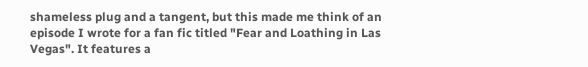shameless plug and a tangent, but this made me think of an episode I wrote for a fan fic titled "Fear and Loathing in Las Vegas". It features a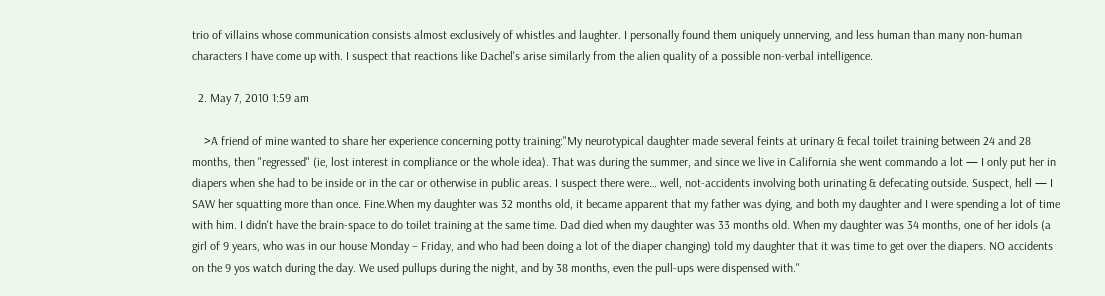trio of villains whose communication consists almost exclusively of whistles and laughter. I personally found them uniquely unnerving, and less human than many non-human characters I have come up with. I suspect that reactions like Dachel's arise similarly from the alien quality of a possible non-verbal intelligence.

  2. May 7, 2010 1:59 am

    >A friend of mine wanted to share her experience concerning potty training:"My neurotypical daughter made several feints at urinary & fecal toilet training between 24 and 28 months, then "regressed" (ie, lost interest in compliance or the whole idea). That was during the summer, and since we live in California she went commando a lot — I only put her in diapers when she had to be inside or in the car or otherwise in public areas. I suspect there were… well, not-accidents involving both urinating & defecating outside. Suspect, hell — I SAW her squatting more than once. Fine.When my daughter was 32 months old, it became apparent that my father was dying, and both my daughter and I were spending a lot of time with him. I didn't have the brain-space to do toilet training at the same time. Dad died when my daughter was 33 months old. When my daughter was 34 months, one of her idols (a girl of 9 years, who was in our house Monday – Friday, and who had been doing a lot of the diaper changing) told my daughter that it was time to get over the diapers. NO accidents on the 9 yos watch during the day. We used pullups during the night, and by 38 months, even the pull-ups were dispensed with."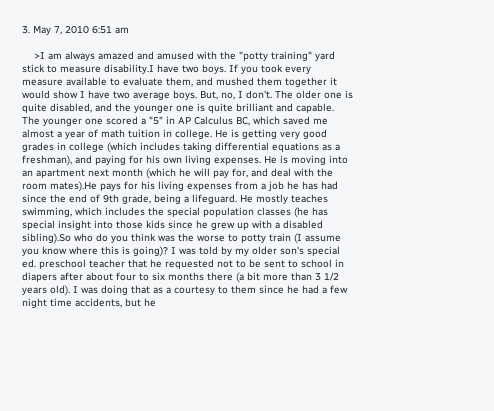3. May 7, 2010 6:51 am

    >I am always amazed and amused with the "potty training" yard stick to measure disability.I have two boys. If you took every measure available to evaluate them, and mushed them together it would show I have two average boys. But, no, I don't. The older one is quite disabled, and the younger one is quite brilliant and capable. The younger one scored a "5" in AP Calculus BC, which saved me almost a year of math tuition in college. He is getting very good grades in college (which includes taking differential equations as a freshman), and paying for his own living expenses. He is moving into an apartment next month (which he will pay for, and deal with the room mates).He pays for his living expenses from a job he has had since the end of 9th grade, being a lifeguard. He mostly teaches swimming, which includes the special population classes (he has special insight into those kids since he grew up with a disabled sibling).So who do you think was the worse to potty train (I assume you know where this is going)? I was told by my older son's special ed. preschool teacher that he requested not to be sent to school in diapers after about four to six months there (a bit more than 3 1/2 years old). I was doing that as a courtesy to them since he had a few night time accidents, but he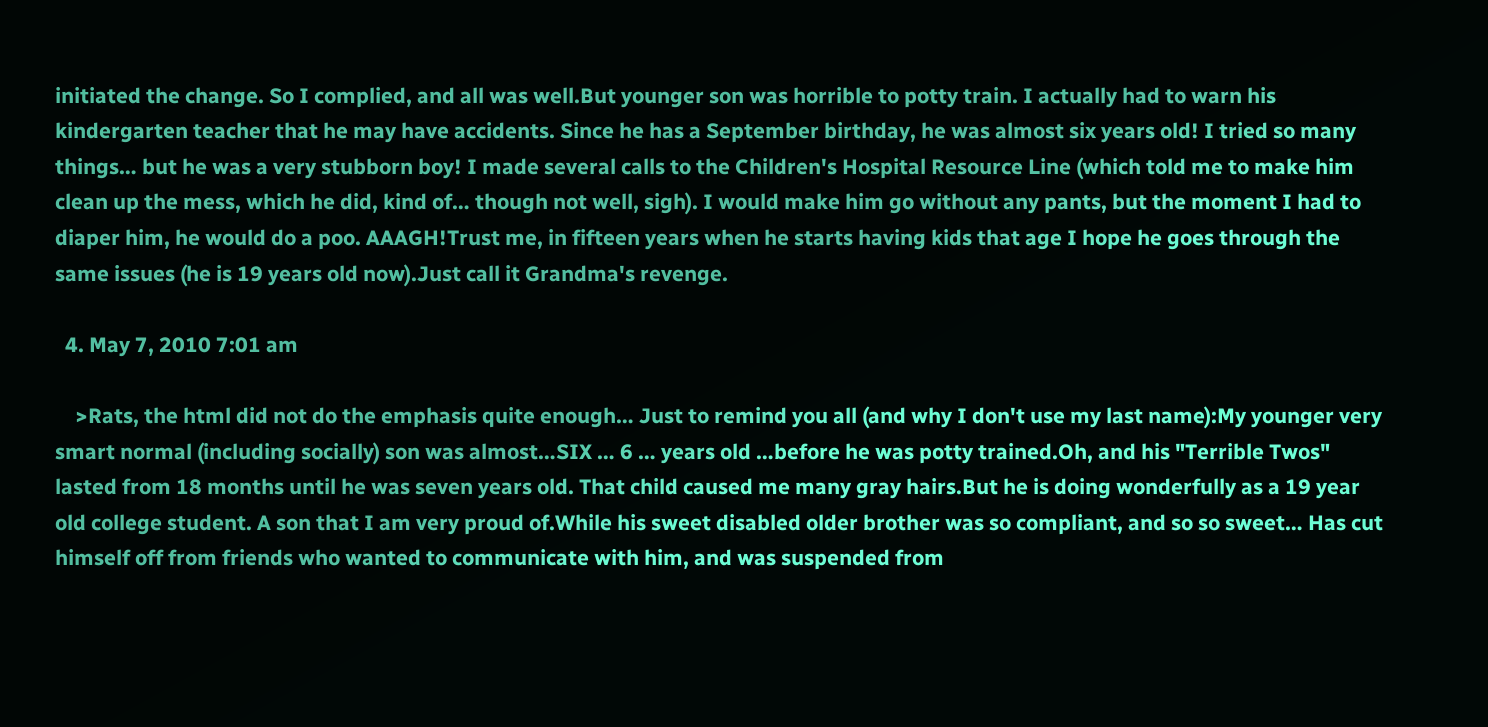initiated the change. So I complied, and all was well.But younger son was horrible to potty train. I actually had to warn his kindergarten teacher that he may have accidents. Since he has a September birthday, he was almost six years old! I tried so many things… but he was a very stubborn boy! I made several calls to the Children's Hospital Resource Line (which told me to make him clean up the mess, which he did, kind of… though not well, sigh). I would make him go without any pants, but the moment I had to diaper him, he would do a poo. AAAGH!Trust me, in fifteen years when he starts having kids that age I hope he goes through the same issues (he is 19 years old now).Just call it Grandma's revenge.

  4. May 7, 2010 7:01 am

    >Rats, the html did not do the emphasis quite enough… Just to remind you all (and why I don't use my last name):My younger very smart normal (including socially) son was almost…SIX … 6 … years old …before he was potty trained.Oh, and his "Terrible Twos" lasted from 18 months until he was seven years old. That child caused me many gray hairs.But he is doing wonderfully as a 19 year old college student. A son that I am very proud of.While his sweet disabled older brother was so compliant, and so so sweet… Has cut himself off from friends who wanted to communicate with him, and was suspended from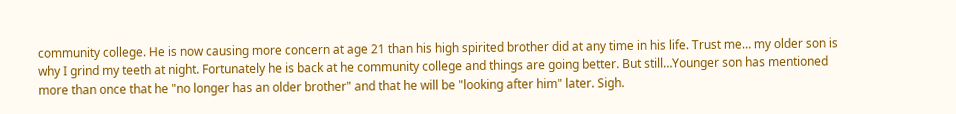community college. He is now causing more concern at age 21 than his high spirited brother did at any time in his life. Trust me… my older son is why I grind my teeth at night. Fortunately he is back at he community college and things are going better. But still…Younger son has mentioned more than once that he "no longer has an older brother" and that he will be "looking after him" later. Sigh.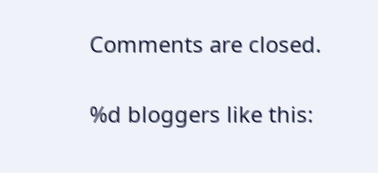Comments are closed.

%d bloggers like this: